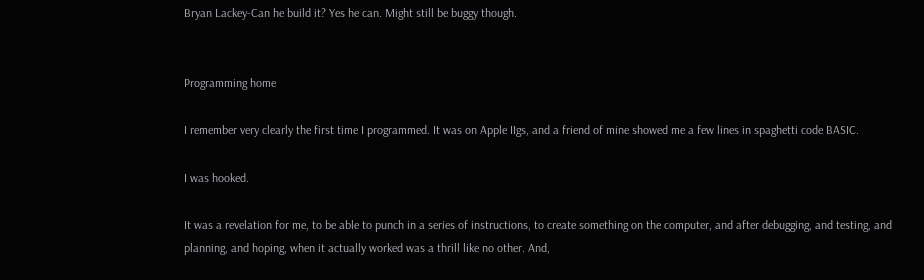Bryan Lackey-Can he build it? Yes he can. Might still be buggy though.


Programming home

I remember very clearly the first time I programmed. It was on Apple IIgs, and a friend of mine showed me a few lines in spaghetti code BASIC.

I was hooked.

It was a revelation for me, to be able to punch in a series of instructions, to create something on the computer, and after debugging, and testing, and planning, and hoping, when it actually worked was a thrill like no other. And,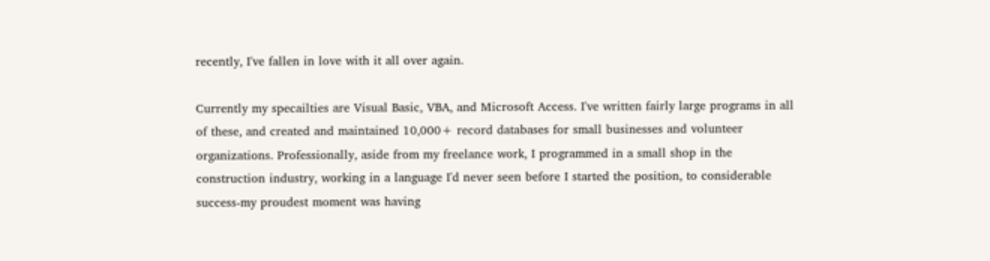recently, I've fallen in love with it all over again.

Currently my specailties are Visual Basic, VBA, and Microsoft Access. I've written fairly large programs in all of these, and created and maintained 10,000+ record databases for small businesses and volunteer organizations. Professionally, aside from my freelance work, I programmed in a small shop in the construction industry, working in a language I'd never seen before I started the position, to considerable success-my proudest moment was having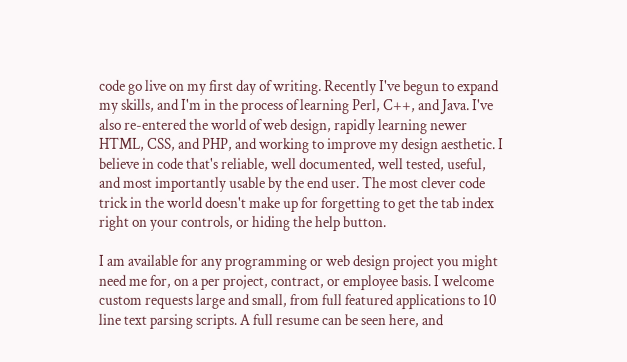code go live on my first day of writing. Recently I've begun to expand my skills, and I'm in the process of learning Perl, C++, and Java. I've also re-entered the world of web design, rapidly learning newer HTML, CSS, and PHP, and working to improve my design aesthetic. I believe in code that's reliable, well documented, well tested, useful, and most importantly usable by the end user. The most clever code trick in the world doesn't make up for forgetting to get the tab index right on your controls, or hiding the help button.

I am available for any programming or web design project you might need me for, on a per project, contract, or employee basis. I welcome custom requests large and small, from full featured applications to 10 line text parsing scripts. A full resume can be seen here, and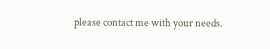please contact me with your needs.